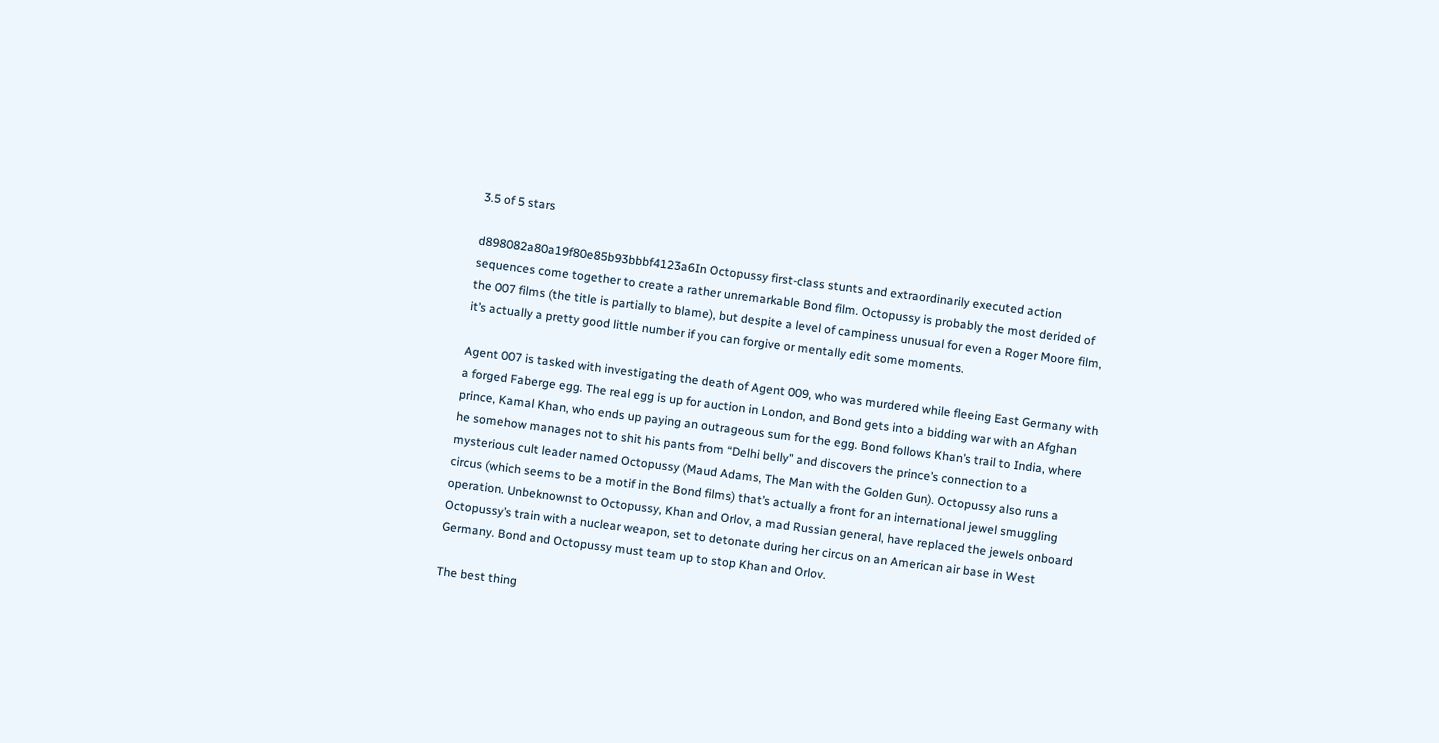3.5 of 5 stars

d898082a80a19f80e85b93bbbf4123a6In Octopussy first-class stunts and extraordinarily executed action sequences come together to create a rather unremarkable Bond film. Octopussy is probably the most derided of the 007 films (the title is partially to blame), but despite a level of campiness unusual for even a Roger Moore film, it’s actually a pretty good little number if you can forgive or mentally edit some moments.

Agent 007 is tasked with investigating the death of Agent 009, who was murdered while fleeing East Germany with a forged Faberge egg. The real egg is up for auction in London, and Bond gets into a bidding war with an Afghan prince, Kamal Khan, who ends up paying an outrageous sum for the egg. Bond follows Khan’s trail to India, where he somehow manages not to shit his pants from “Delhi belly” and discovers the prince’s connection to a mysterious cult leader named Octopussy (Maud Adams, The Man with the Golden Gun). Octopussy also runs a circus (which seems to be a motif in the Bond films) that’s actually a front for an international jewel smuggling operation. Unbeknownst to Octopussy, Khan and Orlov, a mad Russian general, have replaced the jewels onboard Octopussy’s train with a nuclear weapon, set to detonate during her circus on an American air base in West Germany. Bond and Octopussy must team up to stop Khan and Orlov.

The best thing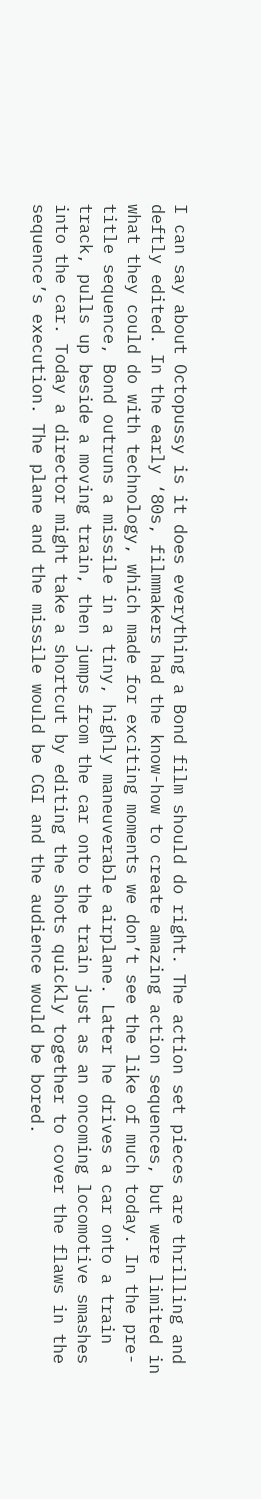I can say about Octopussy is it does everything a Bond film should do right. The action set pieces are thrilling and deftly edited. In the early ‘80s, filmmakers had the know-how to create amazing action sequences, but were limited in what they could do with technology, which made for exciting moments we don’t see the like of much today. In the pre-title sequence, Bond outruns a missile in a tiny, highly maneuverable airplane. Later he drives a car onto a train track, pulls up beside a moving train, then jumps from the car onto the train just as an oncoming locomotive smashes into the car. Today a director might take a shortcut by editing the shots quickly together to cover the flaws in the sequence’s execution. The plane and the missile would be CGI and the audience would be bored.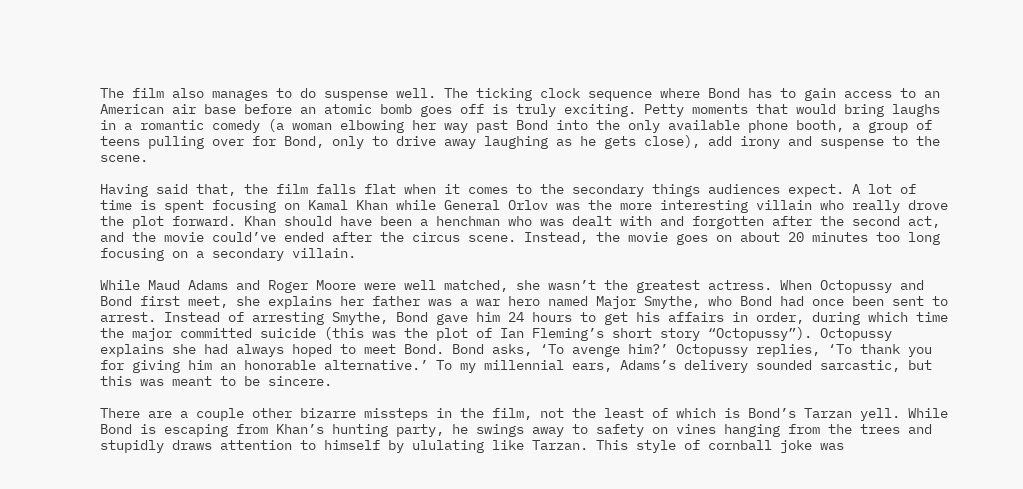The film also manages to do suspense well. The ticking clock sequence where Bond has to gain access to an American air base before an atomic bomb goes off is truly exciting. Petty moments that would bring laughs in a romantic comedy (a woman elbowing her way past Bond into the only available phone booth, a group of teens pulling over for Bond, only to drive away laughing as he gets close), add irony and suspense to the scene.

Having said that, the film falls flat when it comes to the secondary things audiences expect. A lot of time is spent focusing on Kamal Khan while General Orlov was the more interesting villain who really drove the plot forward. Khan should have been a henchman who was dealt with and forgotten after the second act, and the movie could’ve ended after the circus scene. Instead, the movie goes on about 20 minutes too long focusing on a secondary villain.

While Maud Adams and Roger Moore were well matched, she wasn’t the greatest actress. When Octopussy and Bond first meet, she explains her father was a war hero named Major Smythe, who Bond had once been sent to arrest. Instead of arresting Smythe, Bond gave him 24 hours to get his affairs in order, during which time the major committed suicide (this was the plot of Ian Fleming’s short story “Octopussy”). Octopussy explains she had always hoped to meet Bond. Bond asks, ‘To avenge him?’ Octopussy replies, ‘To thank you for giving him an honorable alternative.’ To my millennial ears, Adams’s delivery sounded sarcastic, but this was meant to be sincere.

There are a couple other bizarre missteps in the film, not the least of which is Bond’s Tarzan yell. While Bond is escaping from Khan’s hunting party, he swings away to safety on vines hanging from the trees and stupidly draws attention to himself by ululating like Tarzan. This style of cornball joke was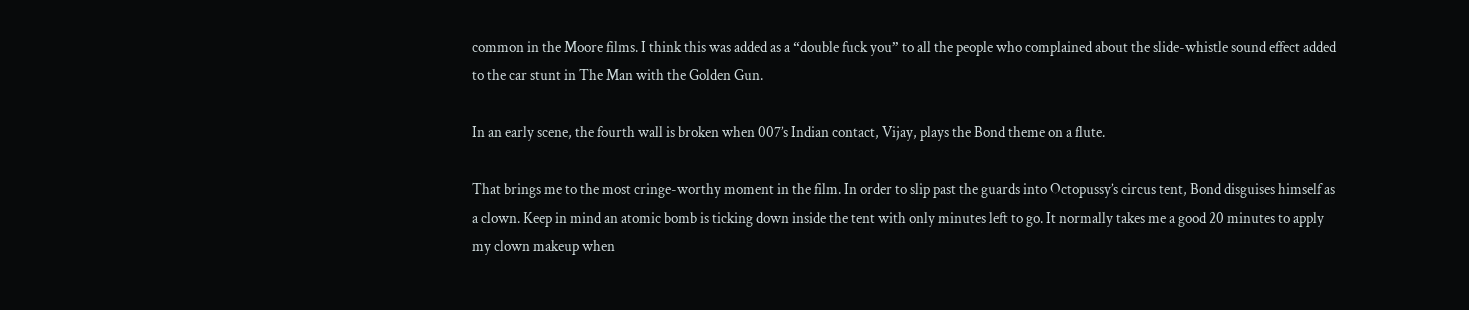common in the Moore films. I think this was added as a “double fuck you” to all the people who complained about the slide-whistle sound effect added to the car stunt in The Man with the Golden Gun.

In an early scene, the fourth wall is broken when 007’s Indian contact, Vijay, plays the Bond theme on a flute.

That brings me to the most cringe-worthy moment in the film. In order to slip past the guards into Octopussy’s circus tent, Bond disguises himself as a clown. Keep in mind an atomic bomb is ticking down inside the tent with only minutes left to go. It normally takes me a good 20 minutes to apply my clown makeup when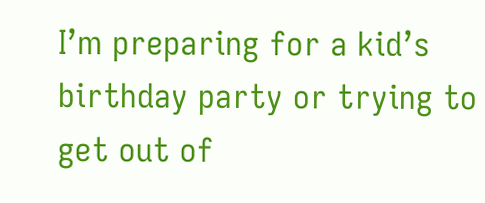I’m preparing for a kid’s birthday party or trying to get out of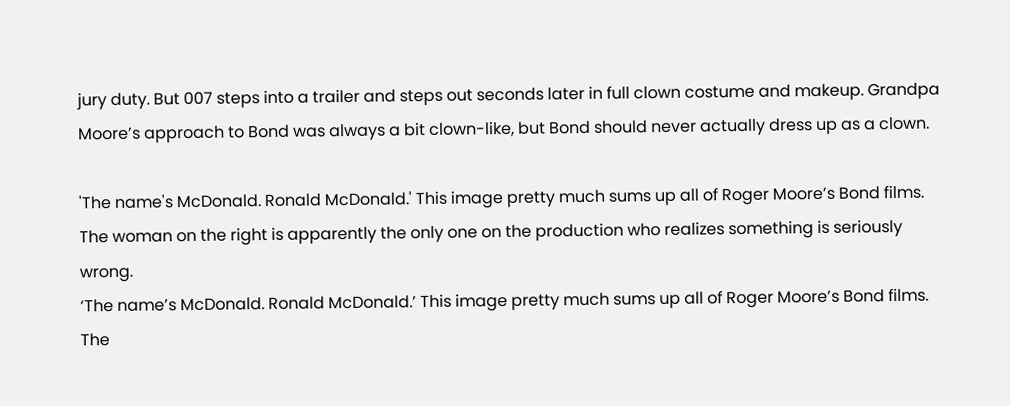jury duty. But 007 steps into a trailer and steps out seconds later in full clown costume and makeup. Grandpa Moore’s approach to Bond was always a bit clown-like, but Bond should never actually dress up as a clown.

'The name's McDonald. Ronald McDonald.' This image pretty much sums up all of Roger Moore’s Bond films. The woman on the right is apparently the only one on the production who realizes something is seriously wrong.
‘The name’s McDonald. Ronald McDonald.’ This image pretty much sums up all of Roger Moore’s Bond films. The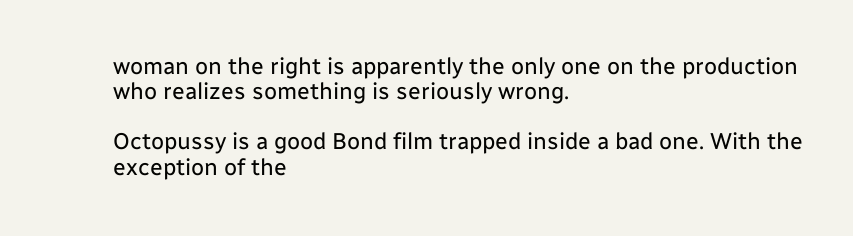woman on the right is apparently the only one on the production who realizes something is seriously wrong.

Octopussy is a good Bond film trapped inside a bad one. With the exception of the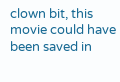clown bit, this movie could have been saved in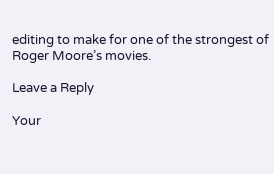editing to make for one of the strongest of Roger Moore’s movies.

Leave a Reply

Your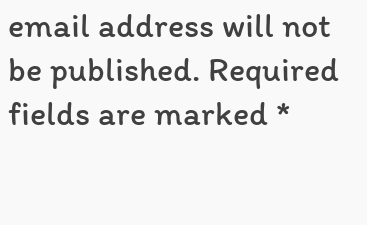email address will not be published. Required fields are marked *